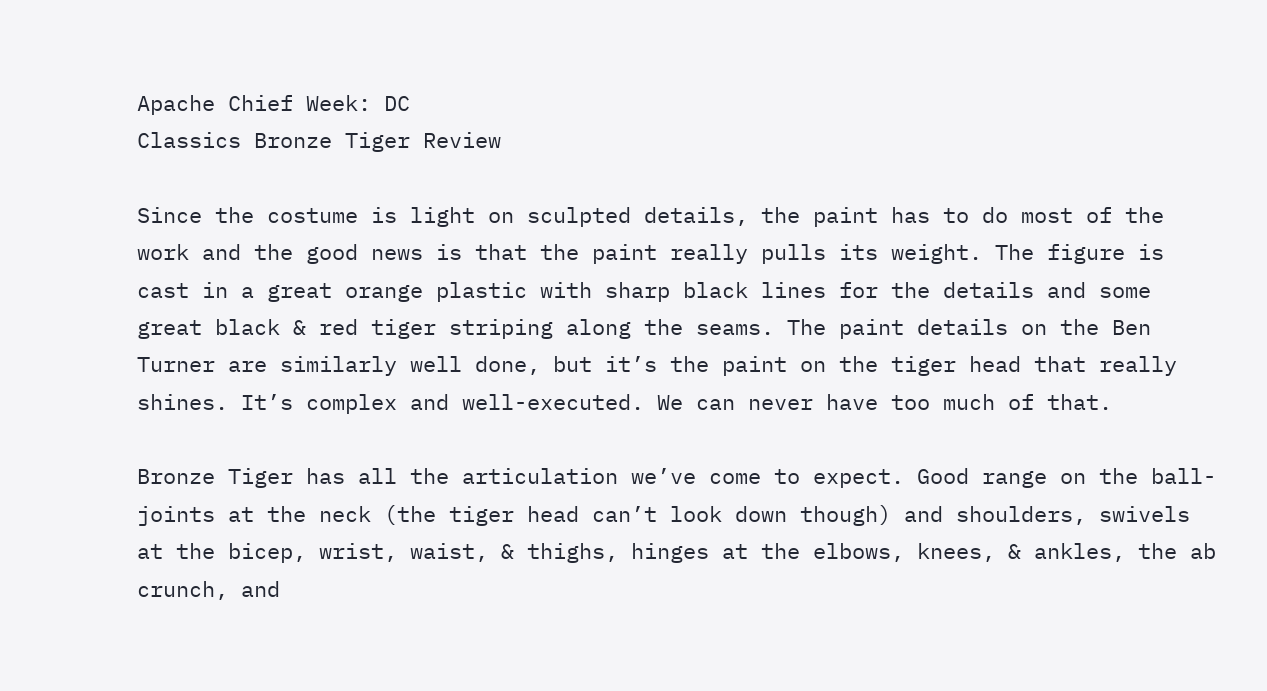Apache Chief Week: DC
Classics Bronze Tiger Review

Since the costume is light on sculpted details, the paint has to do most of the work and the good news is that the paint really pulls its weight. The figure is cast in a great orange plastic with sharp black lines for the details and some great black & red tiger striping along the seams. The paint details on the Ben Turner are similarly well done, but it’s the paint on the tiger head that really shines. It’s complex and well-executed. We can never have too much of that.

Bronze Tiger has all the articulation we’ve come to expect. Good range on the ball-joints at the neck (the tiger head can’t look down though) and shoulders, swivels at the bicep, wrist, waist, & thighs, hinges at the elbows, knees, & ankles, the ab crunch, and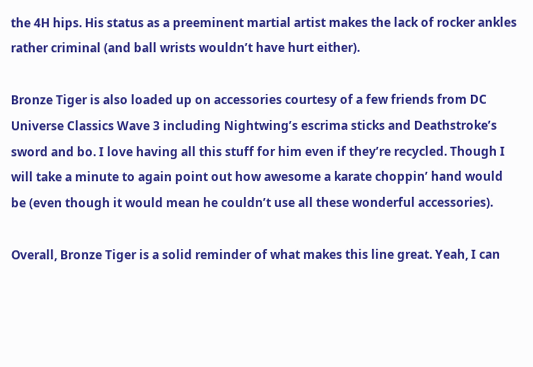the 4H hips. His status as a preeminent martial artist makes the lack of rocker ankles rather criminal (and ball wrists wouldn’t have hurt either).

Bronze Tiger is also loaded up on accessories courtesy of a few friends from DC Universe Classics Wave 3 including Nightwing’s escrima sticks and Deathstroke’s sword and bo. I love having all this stuff for him even if they’re recycled. Though I will take a minute to again point out how awesome a karate choppin’ hand would be (even though it would mean he couldn’t use all these wonderful accessories).

Overall, Bronze Tiger is a solid reminder of what makes this line great. Yeah, I can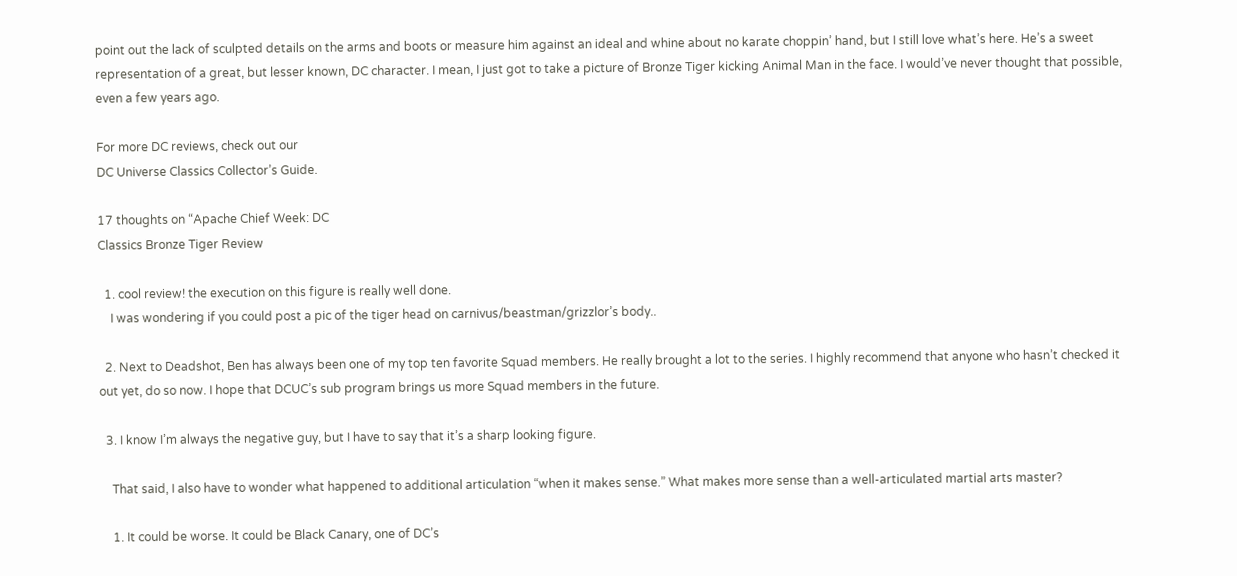point out the lack of sculpted details on the arms and boots or measure him against an ideal and whine about no karate choppin’ hand, but I still love what’s here. He’s a sweet representation of a great, but lesser known, DC character. I mean, I just got to take a picture of Bronze Tiger kicking Animal Man in the face. I would’ve never thought that possible, even a few years ago.

For more DC reviews, check out our
DC Universe Classics Collector’s Guide.

17 thoughts on “Apache Chief Week: DC
Classics Bronze Tiger Review

  1. cool review! the execution on this figure is really well done.
    I was wondering if you could post a pic of the tiger head on carnivus/beastman/grizzlor’s body..

  2. Next to Deadshot, Ben has always been one of my top ten favorite Squad members. He really brought a lot to the series. I highly recommend that anyone who hasn’t checked it out yet, do so now. I hope that DCUC’s sub program brings us more Squad members in the future.

  3. I know I’m always the negative guy, but I have to say that it’s a sharp looking figure.

    That said, I also have to wonder what happened to additional articulation “when it makes sense.” What makes more sense than a well-articulated martial arts master?

    1. It could be worse. It could be Black Canary, one of DC’s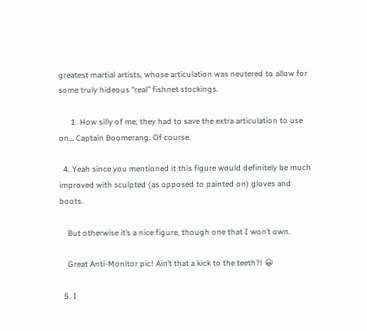greatest martial artists, whose articulation was neutered to allow for some truly hideous “real” fishnet stockings.

      1. How silly of me; they had to save the extra articulation to use on… Captain Boomerang. Of course.

  4. Yeah since you mentioned it this figure would definitely be much improved with sculpted (as opposed to painted on) gloves and boots.

    But otherwise it’s a nice figure, though one that I won’t own.

    Great Anti-Monitor pic! Ain’t that a kick to the teeth?! 😀

  5. I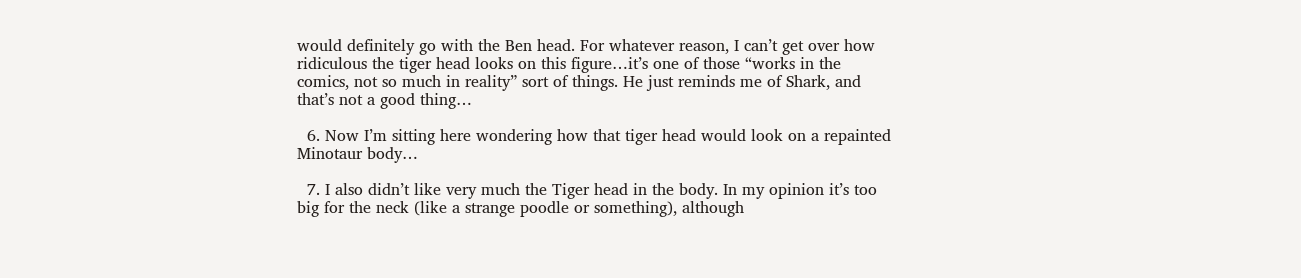would definitely go with the Ben head. For whatever reason, I can’t get over how ridiculous the tiger head looks on this figure…it’s one of those “works in the comics, not so much in reality” sort of things. He just reminds me of Shark, and that’s not a good thing…

  6. Now I’m sitting here wondering how that tiger head would look on a repainted Minotaur body…

  7. I also didn’t like very much the Tiger head in the body. In my opinion it’s too big for the neck (like a strange poodle or something), although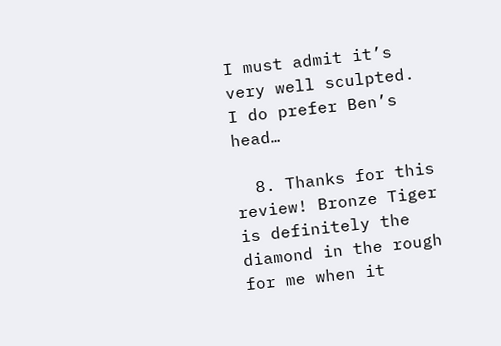I must admit it’s very well sculpted. I do prefer Ben’s head…

  8. Thanks for this review! Bronze Tiger is definitely the diamond in the rough for me when it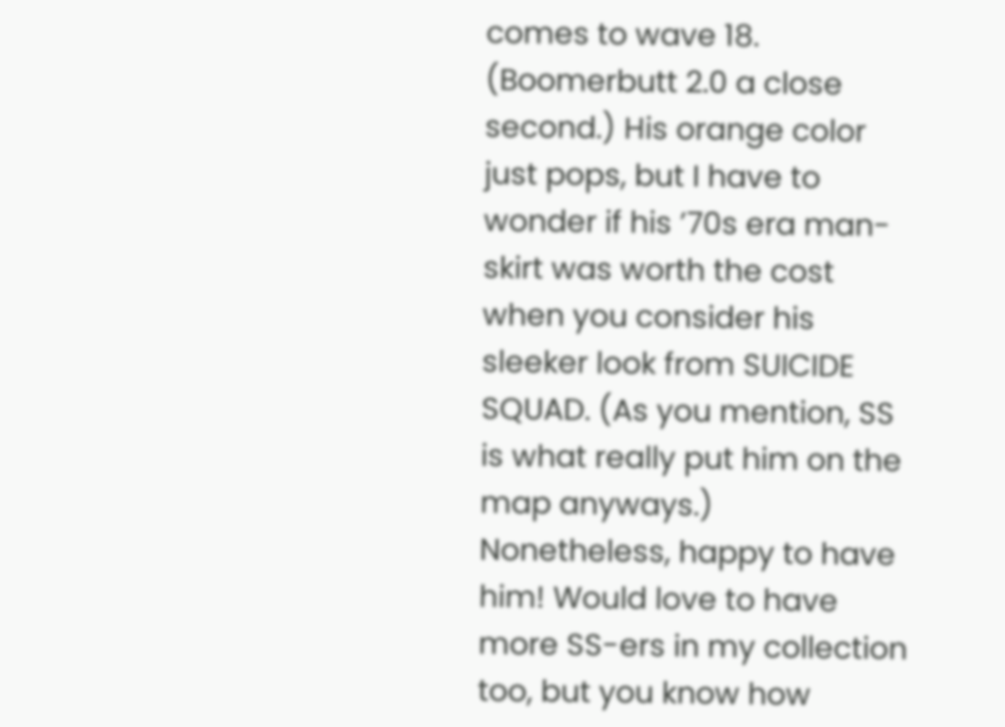comes to wave 18. (Boomerbutt 2.0 a close second.) His orange color just pops, but I have to wonder if his ’70s era man-skirt was worth the cost when you consider his sleeker look from SUICIDE SQUAD. (As you mention, SS is what really put him on the map anyways.) Nonetheless, happy to have him! Would love to have more SS-ers in my collection too, but you know how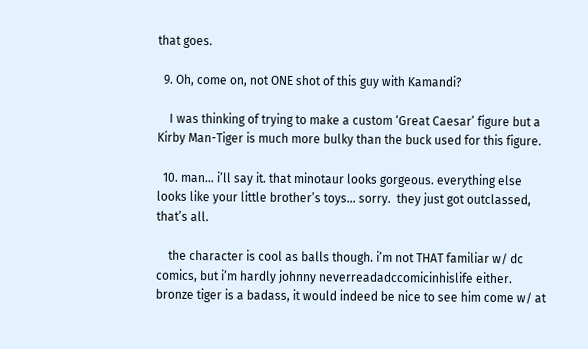that goes.

  9. Oh, come on, not ONE shot of this guy with Kamandi?

    I was thinking of trying to make a custom ‘Great Caesar’ figure but a Kirby Man-Tiger is much more bulky than the buck used for this figure.

  10. man… i’ll say it. that minotaur looks gorgeous. everything else looks like your little brother’s toys… sorry.  they just got outclassed, that’s all.

    the character is cool as balls though. i’m not THAT familiar w/ dc comics, but i’m hardly johnny neverreadadccomicinhislife either. bronze tiger is a badass, it would indeed be nice to see him come w/ at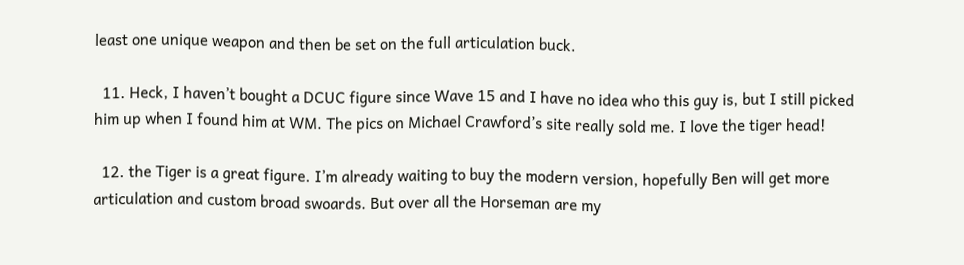least one unique weapon and then be set on the full articulation buck.

  11. Heck, I haven’t bought a DCUC figure since Wave 15 and I have no idea who this guy is, but I still picked him up when I found him at WM. The pics on Michael Crawford’s site really sold me. I love the tiger head!

  12. the Tiger is a great figure. I’m already waiting to buy the modern version, hopefully Ben will get more articulation and custom broad swoards. But over all the Horseman are my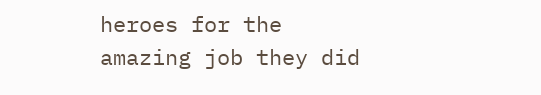heroes for the amazing job they did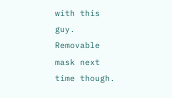with this guy. Removable mask next time though.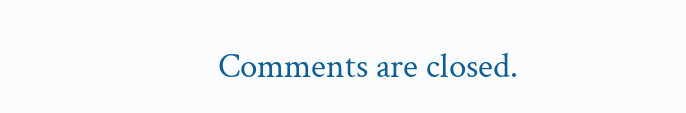Comments are closed.